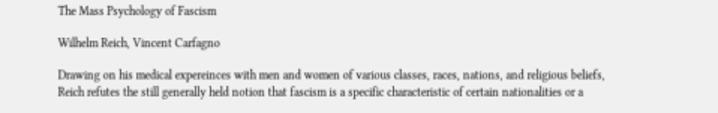The Mass Psychology of Fascism

Wilhelm Reich, Vincent Carfagno

Drawing on his medical expereinces with men and women of various classes, races, nations, and religious beliefs, Reich refutes the still generally held notion that fascism is a specific characteristic of certain nationalities or a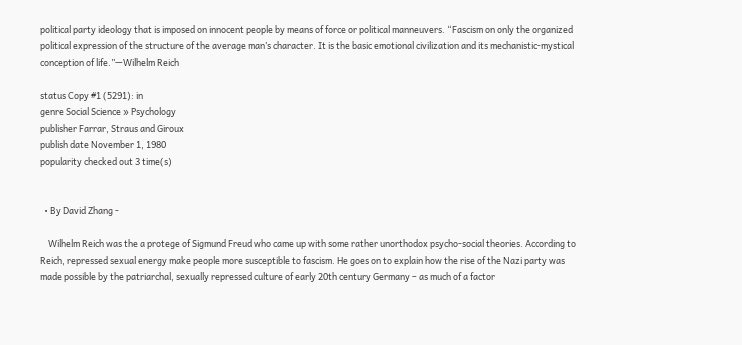political party ideology that is imposed on innocent people by means of force or political manneuvers. “Fascism on only the organized political expression of the structure of the average man’s character. It is the basic emotional civilization and its mechanistic-mystical conception of life.”—Wilhelm Reich

status Copy #1 (5291): in
genre Social Science » Psychology
publisher Farrar, Straus and Giroux
publish date November 1, 1980
popularity checked out 3 time(s)


  • By David Zhang -

    Wilhelm Reich was the a protege of Sigmund Freud who came up with some rather unorthodox psycho-social theories. According to Reich, repressed sexual energy make people more susceptible to fascism. He goes on to explain how the rise of the Nazi party was made possible by the patriarchal, sexually repressed culture of early 20th century Germany – as much of a factor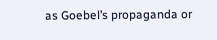as Goebel’s propaganda or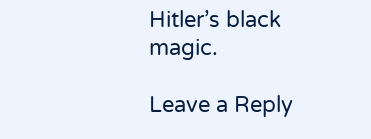Hitler’s black magic.

Leave a Reply